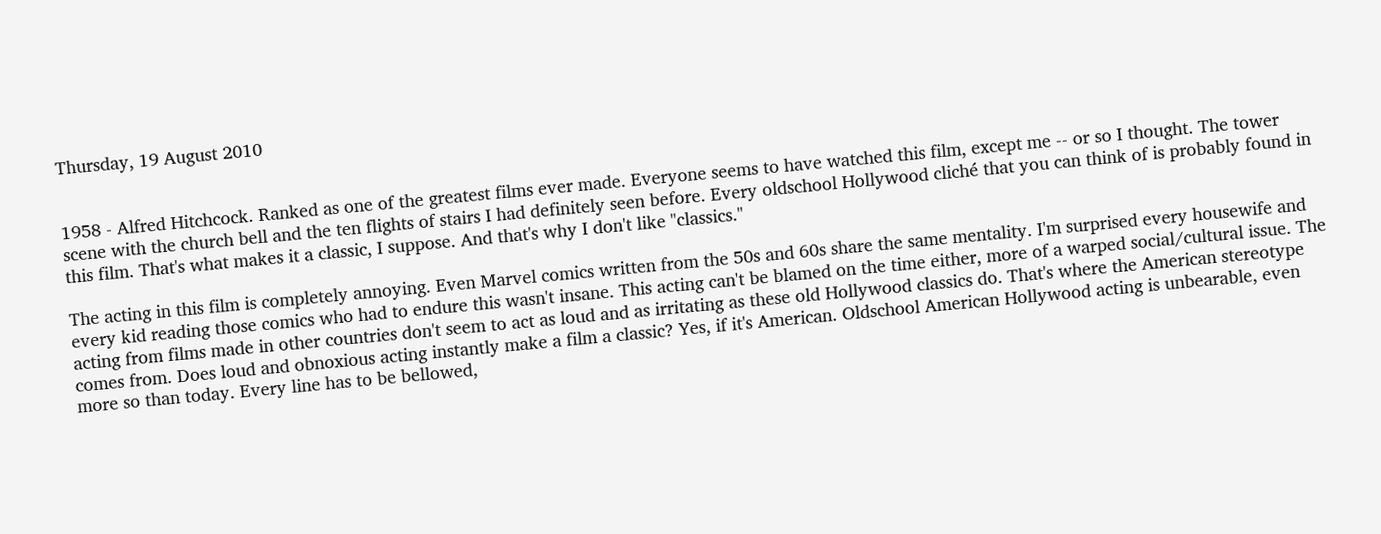Thursday, 19 August 2010


1958 - Alfred Hitchcock. Ranked as one of the greatest films ever made. Everyone seems to have watched this film, except me -- or so I thought. The tower scene with the church bell and the ten flights of stairs I had definitely seen before. Every oldschool Hollywood cliché that you can think of is probably found in this film. That's what makes it a classic, I suppose. And that's why I don't like "classics."

The acting in this film is completely annoying. Even Marvel comics written from the 50s and 60s share the same mentality. I'm surprised every housewife and every kid reading those comics who had to endure this wasn't insane. This acting can't be blamed on the time either, more of a warped social/cultural issue. The acting from films made in other countries don't seem to act as loud and as irritating as these old Hollywood classics do. That's where the American stereotype comes from. Does loud and obnoxious acting instantly make a film a classic? Yes, if it's American. Oldschool American Hollywood acting is unbearable, even more so than today. Every line has to be bellowed,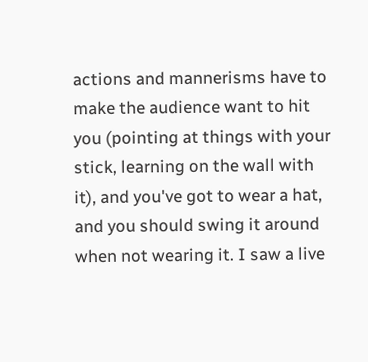actions and mannerisms have to make the audience want to hit you (pointing at things with your stick, learning on the wall with it), and you've got to wear a hat, and you should swing it around when not wearing it. I saw a live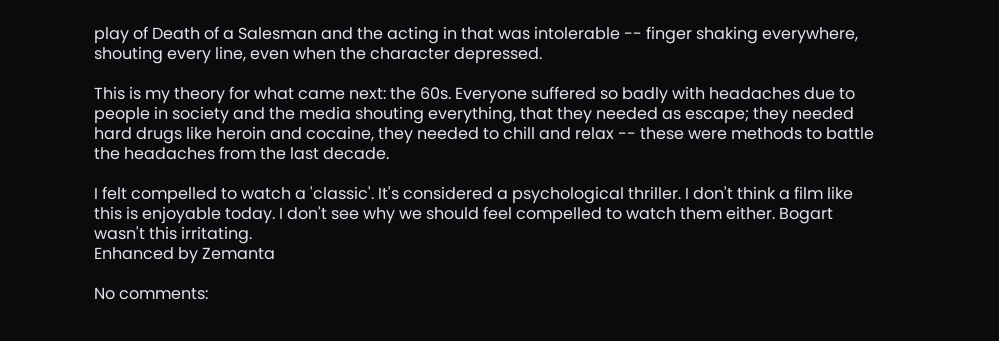play of Death of a Salesman and the acting in that was intolerable -- finger shaking everywhere, shouting every line, even when the character depressed.

This is my theory for what came next: the 60s. Everyone suffered so badly with headaches due to people in society and the media shouting everything, that they needed as escape; they needed hard drugs like heroin and cocaine, they needed to chill and relax -- these were methods to battle the headaches from the last decade.

I felt compelled to watch a 'classic'. It's considered a psychological thriller. I don't think a film like this is enjoyable today. I don't see why we should feel compelled to watch them either. Bogart wasn't this irritating.
Enhanced by Zemanta

No comments: